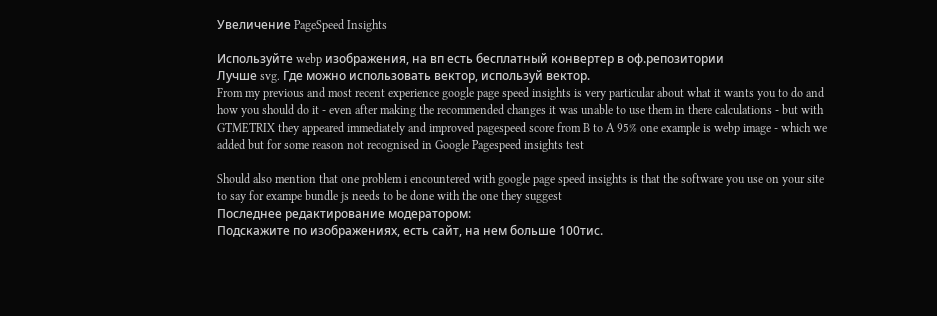Увеличение PageSpeed Insights

Используйте webp изображения, на вп есть бесплатный конвертер в оф.репозитории
Лучше svg. Где можно использовать вектор, используй вектор.
From my previous and most recent experience google page speed insights is very particular about what it wants you to do and how you should do it - even after making the recommended changes it was unable to use them in there calculations - but with GTMETRIX they appeared immediately and improved pagespeed score from B to A 95% one example is webp image - which we added but for some reason not recognised in Google Pagespeed insights test

Should also mention that one problem i encountered with google page speed insights is that the software you use on your site to say for exampe bundle js needs to be done with the one they suggest
Последнее редактирование модератором:
Подскажите по изображениях, есть сайт, на нем больше 100тис.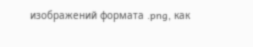изображений формата .png, как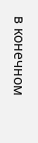в конечном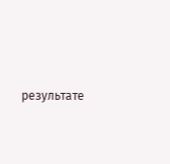результате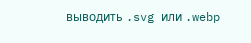выводить .svg или .webp